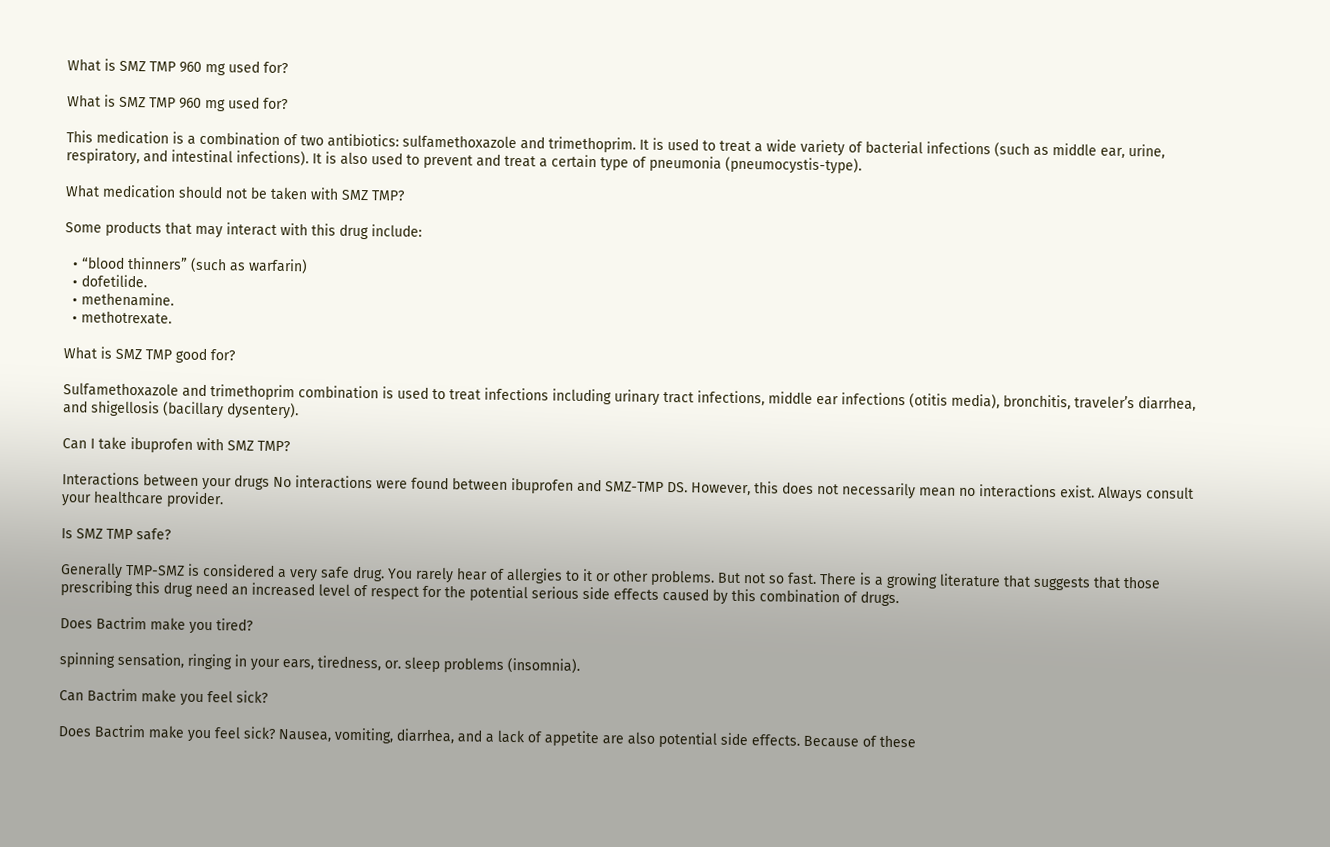What is SMZ TMP 960 mg used for?

What is SMZ TMP 960 mg used for?

This medication is a combination of two antibiotics: sulfamethoxazole and trimethoprim. It is used to treat a wide variety of bacterial infections (such as middle ear, urine, respiratory, and intestinal infections). It is also used to prevent and treat a certain type of pneumonia (pneumocystis-type).

What medication should not be taken with SMZ TMP?

Some products that may interact with this drug include:

  • “blood thinners” (such as warfarin)
  • dofetilide.
  • methenamine.
  • methotrexate.

What is SMZ TMP good for?

Sulfamethoxazole and trimethoprim combination is used to treat infections including urinary tract infections, middle ear infections (otitis media), bronchitis, traveler’s diarrhea, and shigellosis (bacillary dysentery).

Can I take ibuprofen with SMZ TMP?

Interactions between your drugs No interactions were found between ibuprofen and SMZ-TMP DS. However, this does not necessarily mean no interactions exist. Always consult your healthcare provider.

Is SMZ TMP safe?

Generally TMP-SMZ is considered a very safe drug. You rarely hear of allergies to it or other problems. But not so fast. There is a growing literature that suggests that those prescribing this drug need an increased level of respect for the potential serious side effects caused by this combination of drugs.

Does Bactrim make you tired?

spinning sensation, ringing in your ears, tiredness, or. sleep problems (insomnia).

Can Bactrim make you feel sick?

Does Bactrim make you feel sick? Nausea, vomiting, diarrhea, and a lack of appetite are also potential side effects. Because of these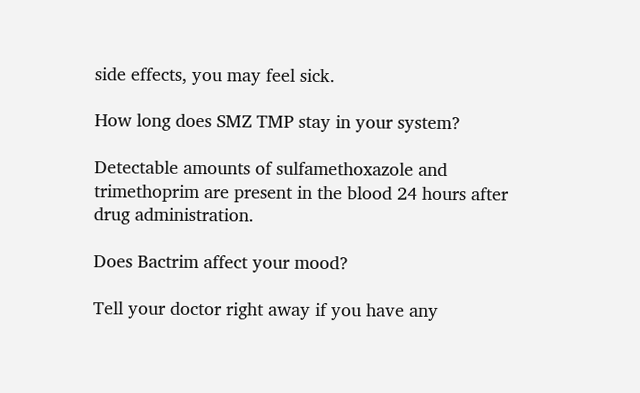side effects, you may feel sick.

How long does SMZ TMP stay in your system?

Detectable amounts of sulfamethoxazole and trimethoprim are present in the blood 24 hours after drug administration.

Does Bactrim affect your mood?

Tell your doctor right away if you have any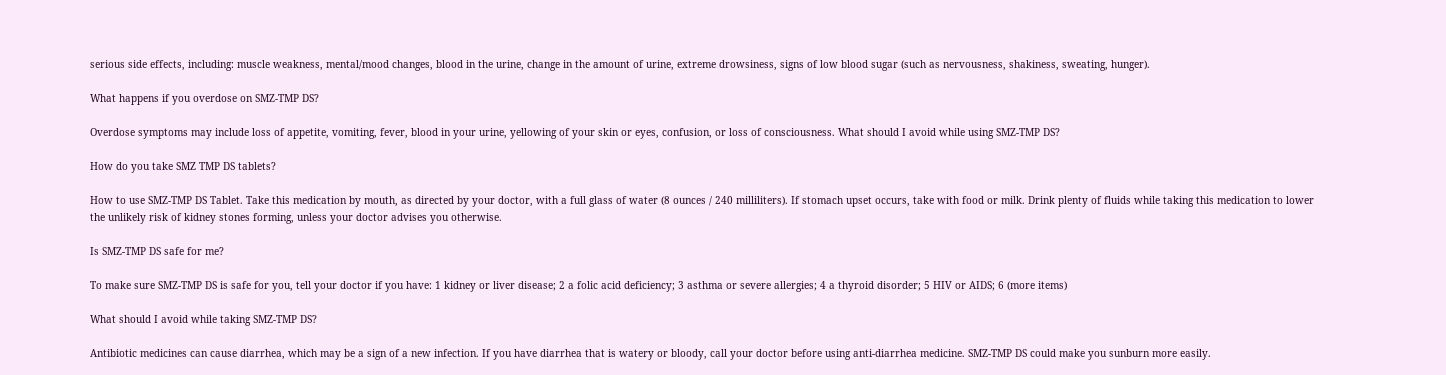serious side effects, including: muscle weakness, mental/mood changes, blood in the urine, change in the amount of urine, extreme drowsiness, signs of low blood sugar (such as nervousness, shakiness, sweating, hunger).

What happens if you overdose on SMZ-TMP DS?

Overdose symptoms may include loss of appetite, vomiting, fever, blood in your urine, yellowing of your skin or eyes, confusion, or loss of consciousness. What should I avoid while using SMZ-TMP DS?

How do you take SMZ TMP DS tablets?

How to use SMZ-TMP DS Tablet. Take this medication by mouth, as directed by your doctor, with a full glass of water (8 ounces / 240 milliliters). If stomach upset occurs, take with food or milk. Drink plenty of fluids while taking this medication to lower the unlikely risk of kidney stones forming, unless your doctor advises you otherwise.

Is SMZ-TMP DS safe for me?

To make sure SMZ-TMP DS is safe for you, tell your doctor if you have: 1 kidney or liver disease; 2 a folic acid deficiency; 3 asthma or severe allergies; 4 a thyroid disorder; 5 HIV or AIDS; 6 (more items)

What should I avoid while taking SMZ-TMP DS?

Antibiotic medicines can cause diarrhea, which may be a sign of a new infection. If you have diarrhea that is watery or bloody, call your doctor before using anti-diarrhea medicine. SMZ-TMP DS could make you sunburn more easily.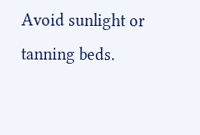Avoid sunlight or tanning beds.